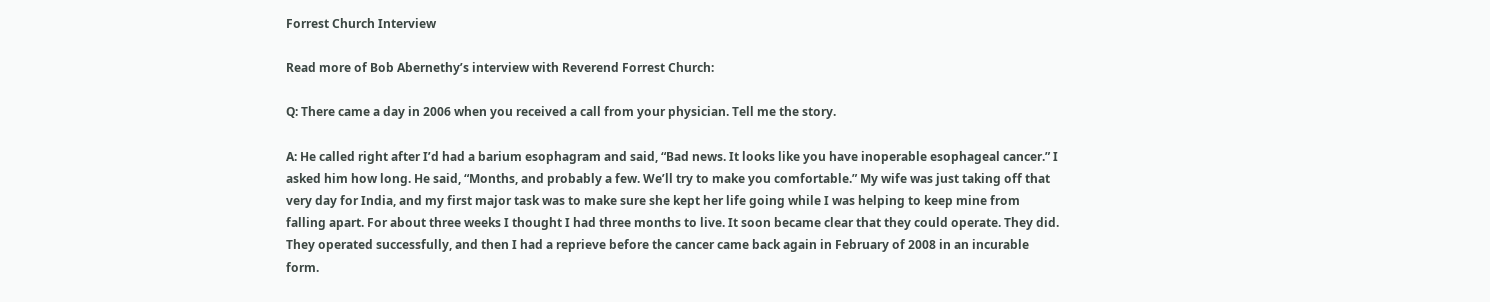Forrest Church Interview

Read more of Bob Abernethy’s interview with Reverend Forrest Church:

Q: There came a day in 2006 when you received a call from your physician. Tell me the story.

A: He called right after I’d had a barium esophagram and said, “Bad news. It looks like you have inoperable esophageal cancer.” I asked him how long. He said, “Months, and probably a few. We’ll try to make you comfortable.” My wife was just taking off that very day for India, and my first major task was to make sure she kept her life going while I was helping to keep mine from falling apart. For about three weeks I thought I had three months to live. It soon became clear that they could operate. They did. They operated successfully, and then I had a reprieve before the cancer came back again in February of 2008 in an incurable form.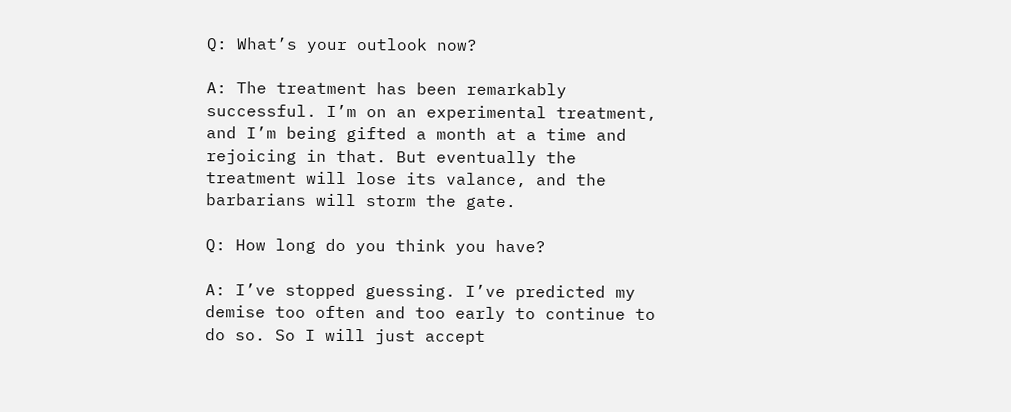Q: What’s your outlook now?

A: The treatment has been remarkably successful. I’m on an experimental treatment, and I’m being gifted a month at a time and rejoicing in that. But eventually the treatment will lose its valance, and the barbarians will storm the gate.

Q: How long do you think you have?

A: I’ve stopped guessing. I’ve predicted my demise too often and too early to continue to do so. So I will just accept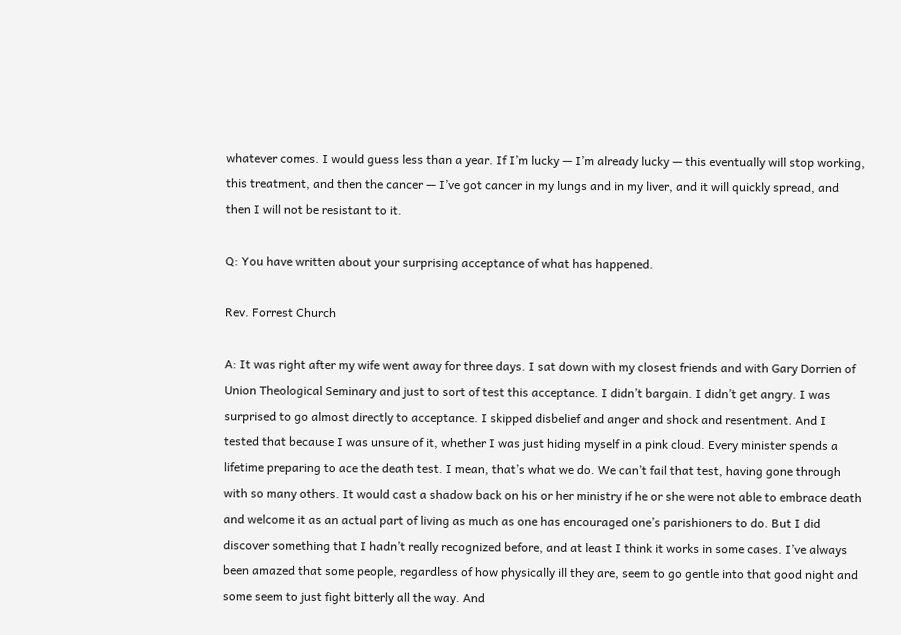whatever comes. I would guess less than a year. If I’m lucky — I’m already lucky — this eventually will stop working, this treatment, and then the cancer — I’ve got cancer in my lungs and in my liver, and it will quickly spread, and then I will not be resistant to it.

Q: You have written about your surprising acceptance of what has happened.

Rev. Forrest Church

A: It was right after my wife went away for three days. I sat down with my closest friends and with Gary Dorrien of Union Theological Seminary and just to sort of test this acceptance. I didn’t bargain. I didn’t get angry. I was surprised to go almost directly to acceptance. I skipped disbelief and anger and shock and resentment. And I tested that because I was unsure of it, whether I was just hiding myself in a pink cloud. Every minister spends a lifetime preparing to ace the death test. I mean, that’s what we do. We can’t fail that test, having gone through with so many others. It would cast a shadow back on his or her ministry if he or she were not able to embrace death and welcome it as an actual part of living as much as one has encouraged one’s parishioners to do. But I did discover something that I hadn’t really recognized before, and at least I think it works in some cases. I’ve always been amazed that some people, regardless of how physically ill they are, seem to go gentle into that good night and some seem to just fight bitterly all the way. And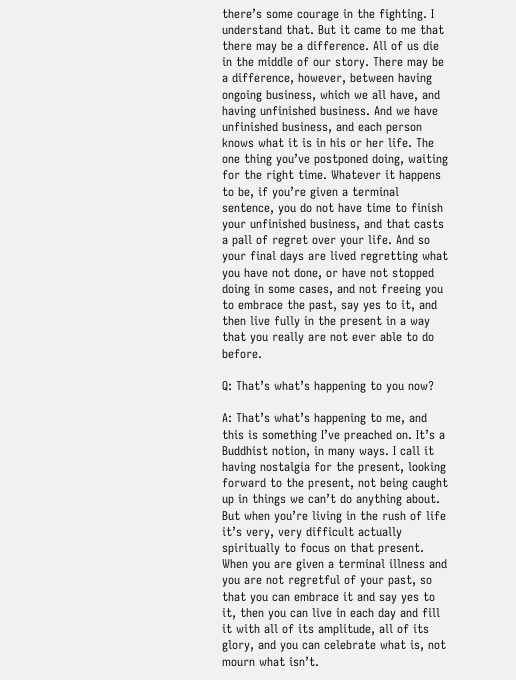there’s some courage in the fighting. I understand that. But it came to me that there may be a difference. All of us die in the middle of our story. There may be a difference, however, between having ongoing business, which we all have, and having unfinished business. And we have unfinished business, and each person knows what it is in his or her life. The one thing you’ve postponed doing, waiting for the right time. Whatever it happens to be, if you’re given a terminal sentence, you do not have time to finish your unfinished business, and that casts a pall of regret over your life. And so your final days are lived regretting what you have not done, or have not stopped doing in some cases, and not freeing you to embrace the past, say yes to it, and then live fully in the present in a way that you really are not ever able to do before.

Q: That’s what’s happening to you now?

A: That’s what’s happening to me, and this is something I’ve preached on. It’s a Buddhist notion, in many ways. I call it having nostalgia for the present, looking forward to the present, not being caught up in things we can’t do anything about. But when you’re living in the rush of life it’s very, very difficult actually spiritually to focus on that present. When you are given a terminal illness and you are not regretful of your past, so that you can embrace it and say yes to it, then you can live in each day and fill it with all of its amplitude, all of its glory, and you can celebrate what is, not mourn what isn’t.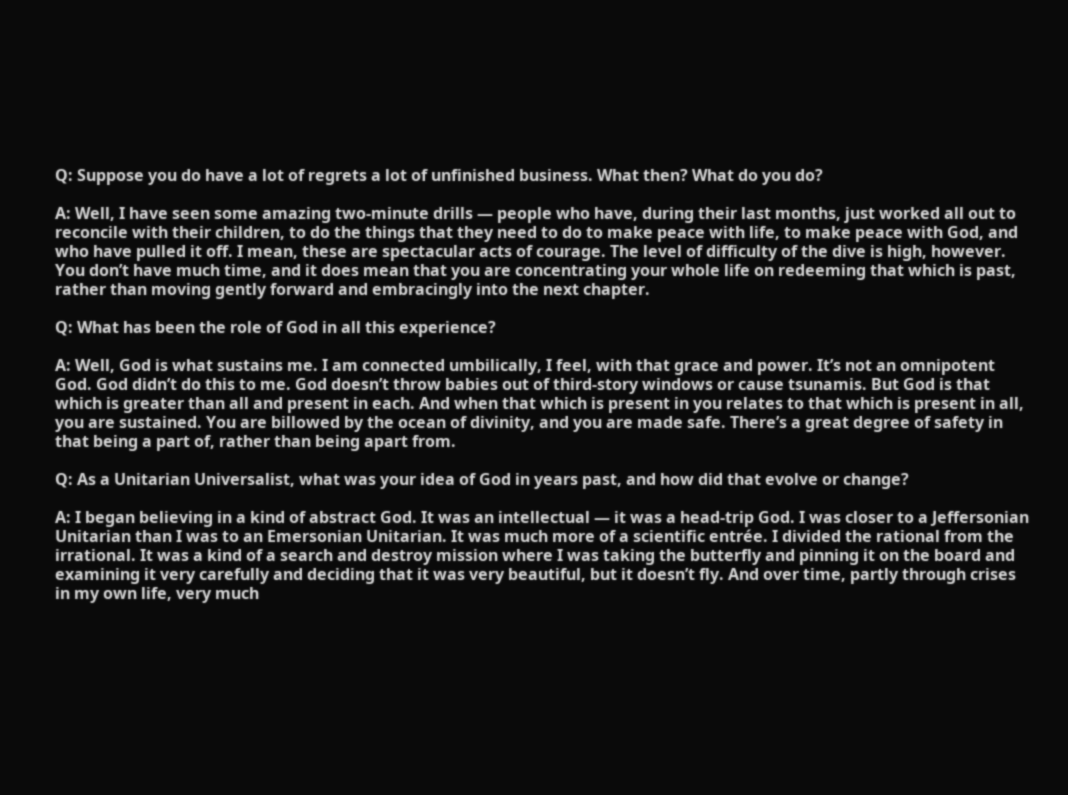Q: Suppose you do have a lot of regrets a lot of unfinished business. What then? What do you do?

A: Well, I have seen some amazing two-minute drills — people who have, during their last months, just worked all out to reconcile with their children, to do the things that they need to do to make peace with life, to make peace with God, and who have pulled it off. I mean, these are spectacular acts of courage. The level of difficulty of the dive is high, however. You don’t have much time, and it does mean that you are concentrating your whole life on redeeming that which is past, rather than moving gently forward and embracingly into the next chapter.

Q: What has been the role of God in all this experience?

A: Well, God is what sustains me. I am connected umbilically, I feel, with that grace and power. It’s not an omnipotent God. God didn’t do this to me. God doesn’t throw babies out of third-story windows or cause tsunamis. But God is that which is greater than all and present in each. And when that which is present in you relates to that which is present in all, you are sustained. You are billowed by the ocean of divinity, and you are made safe. There’s a great degree of safety in that being a part of, rather than being apart from.

Q: As a Unitarian Universalist, what was your idea of God in years past, and how did that evolve or change?

A: I began believing in a kind of abstract God. It was an intellectual — it was a head-trip God. I was closer to a Jeffersonian Unitarian than I was to an Emersonian Unitarian. It was much more of a scientific entrée. I divided the rational from the irrational. It was a kind of a search and destroy mission where I was taking the butterfly and pinning it on the board and examining it very carefully and deciding that it was very beautiful, but it doesn’t fly. And over time, partly through crises in my own life, very much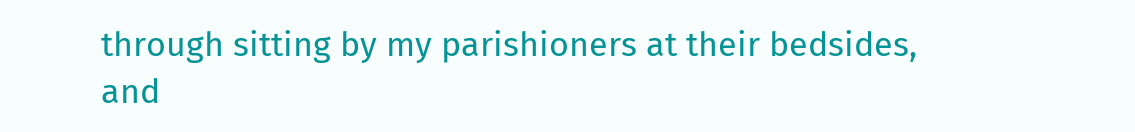through sitting by my parishioners at their bedsides, and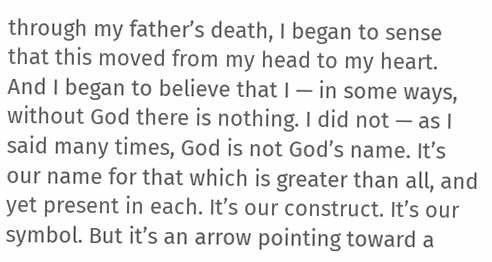through my father’s death, I began to sense that this moved from my head to my heart. And I began to believe that I — in some ways, without God there is nothing. I did not — as I said many times, God is not God’s name. It’s our name for that which is greater than all, and yet present in each. It’s our construct. It’s our symbol. But it’s an arrow pointing toward a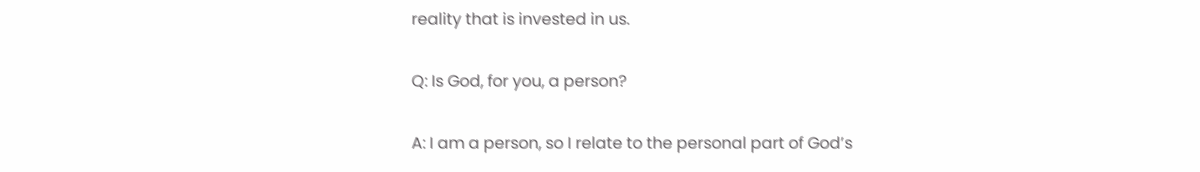reality that is invested in us.

Q: Is God, for you, a person?

A: I am a person, so I relate to the personal part of God’s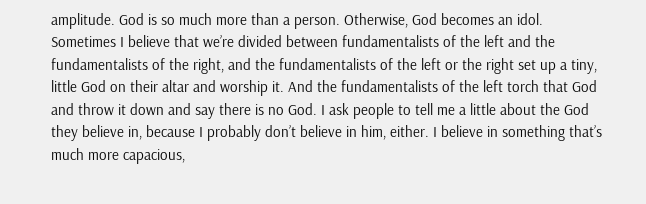amplitude. God is so much more than a person. Otherwise, God becomes an idol. Sometimes I believe that we’re divided between fundamentalists of the left and the fundamentalists of the right, and the fundamentalists of the left or the right set up a tiny, little God on their altar and worship it. And the fundamentalists of the left torch that God and throw it down and say there is no God. I ask people to tell me a little about the God they believe in, because I probably don’t believe in him, either. I believe in something that’s much more capacious,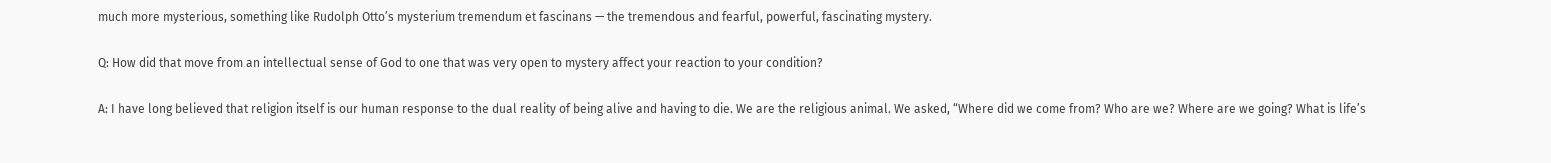much more mysterious, something like Rudolph Otto’s mysterium tremendum et fascinans — the tremendous and fearful, powerful, fascinating mystery.

Q: How did that move from an intellectual sense of God to one that was very open to mystery affect your reaction to your condition?

A: I have long believed that religion itself is our human response to the dual reality of being alive and having to die. We are the religious animal. We asked, “Where did we come from? Who are we? Where are we going? What is life’s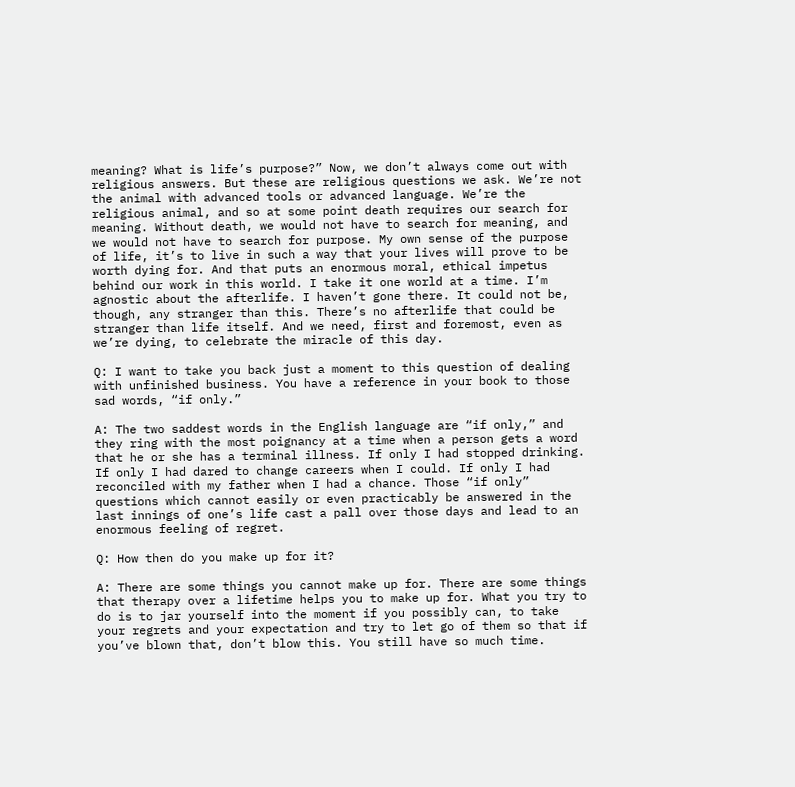meaning? What is life’s purpose?” Now, we don’t always come out with religious answers. But these are religious questions we ask. We’re not the animal with advanced tools or advanced language. We’re the religious animal, and so at some point death requires our search for meaning. Without death, we would not have to search for meaning, and we would not have to search for purpose. My own sense of the purpose of life, it’s to live in such a way that your lives will prove to be worth dying for. And that puts an enormous moral, ethical impetus behind our work in this world. I take it one world at a time. I’m agnostic about the afterlife. I haven’t gone there. It could not be, though, any stranger than this. There’s no afterlife that could be stranger than life itself. And we need, first and foremost, even as we’re dying, to celebrate the miracle of this day.

Q: I want to take you back just a moment to this question of dealing with unfinished business. You have a reference in your book to those sad words, “if only.”

A: The two saddest words in the English language are “if only,” and they ring with the most poignancy at a time when a person gets a word that he or she has a terminal illness. If only I had stopped drinking. If only I had dared to change careers when I could. If only I had reconciled with my father when I had a chance. Those “if only” questions which cannot easily or even practicably be answered in the last innings of one’s life cast a pall over those days and lead to an enormous feeling of regret.

Q: How then do you make up for it?

A: There are some things you cannot make up for. There are some things that therapy over a lifetime helps you to make up for. What you try to do is to jar yourself into the moment if you possibly can, to take your regrets and your expectation and try to let go of them so that if you’ve blown that, don’t blow this. You still have so much time.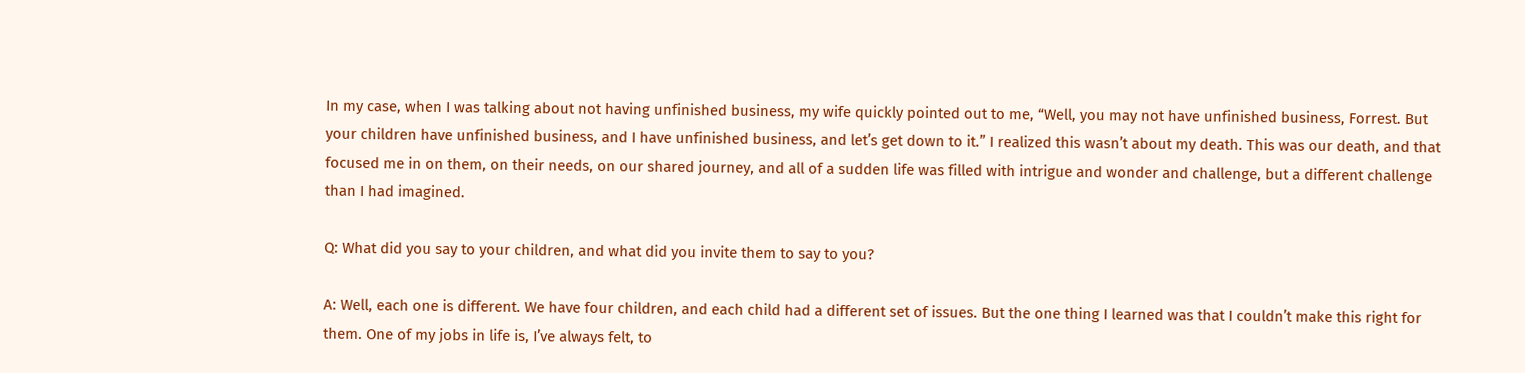In my case, when I was talking about not having unfinished business, my wife quickly pointed out to me, “Well, you may not have unfinished business, Forrest. But your children have unfinished business, and I have unfinished business, and let’s get down to it.” I realized this wasn’t about my death. This was our death, and that focused me in on them, on their needs, on our shared journey, and all of a sudden life was filled with intrigue and wonder and challenge, but a different challenge than I had imagined.

Q: What did you say to your children, and what did you invite them to say to you?

A: Well, each one is different. We have four children, and each child had a different set of issues. But the one thing I learned was that I couldn’t make this right for them. One of my jobs in life is, I’ve always felt, to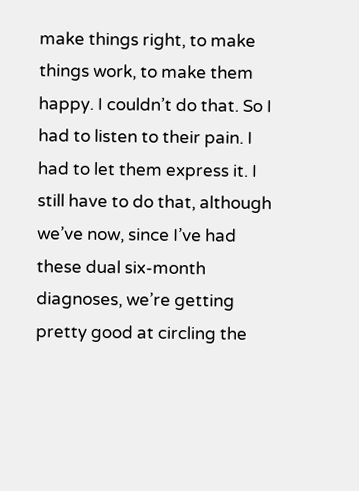make things right, to make things work, to make them happy. I couldn’t do that. So I had to listen to their pain. I had to let them express it. I still have to do that, although we’ve now, since I’ve had these dual six-month diagnoses, we’re getting pretty good at circling the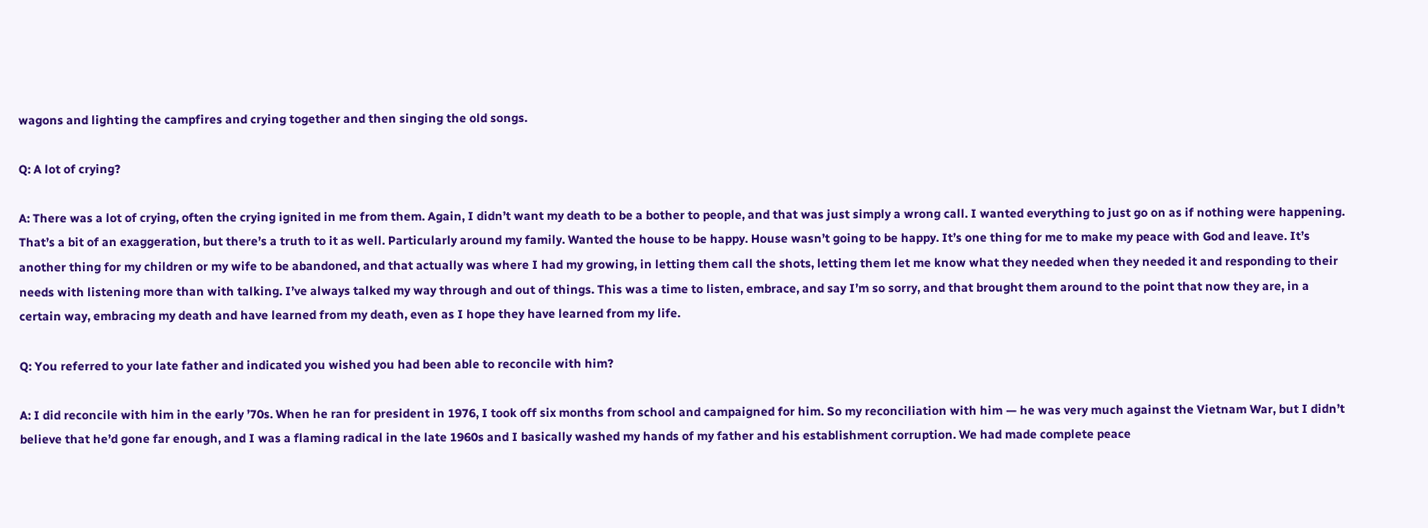wagons and lighting the campfires and crying together and then singing the old songs.

Q: A lot of crying?

A: There was a lot of crying, often the crying ignited in me from them. Again, I didn’t want my death to be a bother to people, and that was just simply a wrong call. I wanted everything to just go on as if nothing were happening. That’s a bit of an exaggeration, but there’s a truth to it as well. Particularly around my family. Wanted the house to be happy. House wasn’t going to be happy. It’s one thing for me to make my peace with God and leave. It’s another thing for my children or my wife to be abandoned, and that actually was where I had my growing, in letting them call the shots, letting them let me know what they needed when they needed it and responding to their needs with listening more than with talking. I’ve always talked my way through and out of things. This was a time to listen, embrace, and say I’m so sorry, and that brought them around to the point that now they are, in a certain way, embracing my death and have learned from my death, even as I hope they have learned from my life.

Q: You referred to your late father and indicated you wished you had been able to reconcile with him?

A: I did reconcile with him in the early ’70s. When he ran for president in 1976, I took off six months from school and campaigned for him. So my reconciliation with him — he was very much against the Vietnam War, but I didn’t believe that he’d gone far enough, and I was a flaming radical in the late 1960s and I basically washed my hands of my father and his establishment corruption. We had made complete peace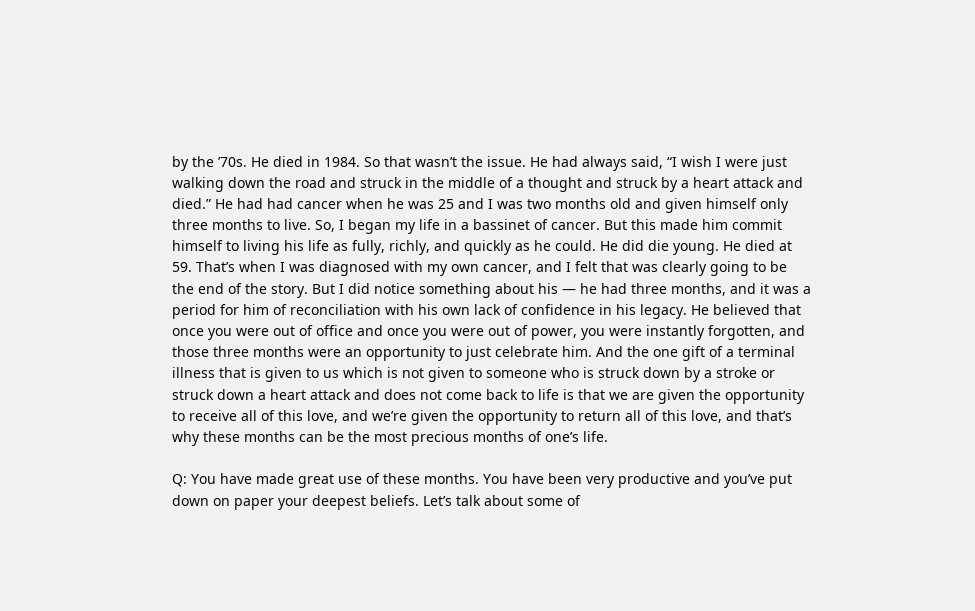by the ’70s. He died in 1984. So that wasn’t the issue. He had always said, “I wish I were just walking down the road and struck in the middle of a thought and struck by a heart attack and died.” He had had cancer when he was 25 and I was two months old and given himself only three months to live. So, I began my life in a bassinet of cancer. But this made him commit himself to living his life as fully, richly, and quickly as he could. He did die young. He died at 59. That’s when I was diagnosed with my own cancer, and I felt that was clearly going to be the end of the story. But I did notice something about his — he had three months, and it was a period for him of reconciliation with his own lack of confidence in his legacy. He believed that once you were out of office and once you were out of power, you were instantly forgotten, and those three months were an opportunity to just celebrate him. And the one gift of a terminal illness that is given to us which is not given to someone who is struck down by a stroke or struck down a heart attack and does not come back to life is that we are given the opportunity to receive all of this love, and we’re given the opportunity to return all of this love, and that’s why these months can be the most precious months of one’s life.

Q: You have made great use of these months. You have been very productive and you’ve put down on paper your deepest beliefs. Let’s talk about some of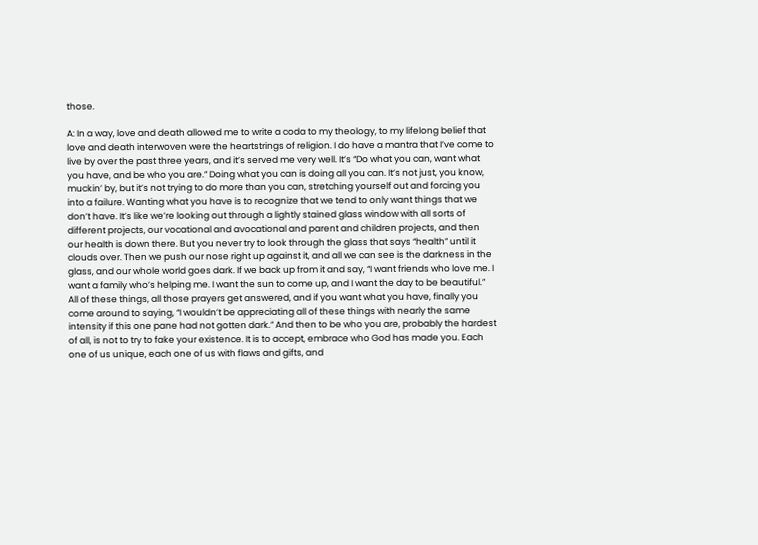those.

A: In a way, love and death allowed me to write a coda to my theology, to my lifelong belief that love and death interwoven were the heartstrings of religion. I do have a mantra that I’ve come to live by over the past three years, and it’s served me very well. It’s “Do what you can, want what you have, and be who you are.” Doing what you can is doing all you can. It’s not just, you know, muckin’ by, but it’s not trying to do more than you can, stretching yourself out and forcing you into a failure. Wanting what you have is to recognize that we tend to only want things that we don’t have. It’s like we’re looking out through a lightly stained glass window with all sorts of different projects, our vocational and avocational and parent and children projects, and then our health is down there. But you never try to look through the glass that says “health” until it clouds over. Then we push our nose right up against it, and all we can see is the darkness in the glass, and our whole world goes dark. If we back up from it and say, “I want friends who love me. I want a family who’s helping me. I want the sun to come up, and I want the day to be beautiful.” All of these things, all those prayers get answered, and if you want what you have, finally you come around to saying, “I wouldn’t be appreciating all of these things with nearly the same intensity if this one pane had not gotten dark.” And then to be who you are, probably the hardest of all, is not to try to fake your existence. It is to accept, embrace who God has made you. Each one of us unique, each one of us with flaws and gifts, and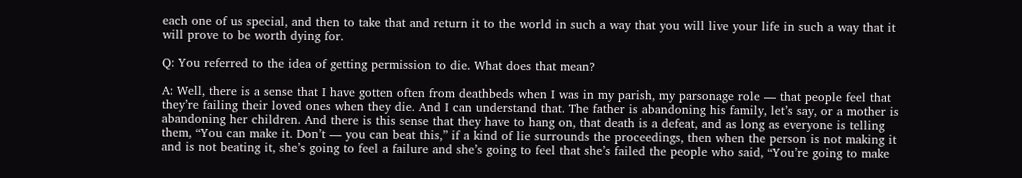each one of us special, and then to take that and return it to the world in such a way that you will live your life in such a way that it will prove to be worth dying for.

Q: You referred to the idea of getting permission to die. What does that mean?

A: Well, there is a sense that I have gotten often from deathbeds when I was in my parish, my parsonage role — that people feel that they’re failing their loved ones when they die. And I can understand that. The father is abandoning his family, let’s say, or a mother is abandoning her children. And there is this sense that they have to hang on, that death is a defeat, and as long as everyone is telling them, “You can make it. Don’t — you can beat this,” if a kind of lie surrounds the proceedings, then when the person is not making it and is not beating it, she’s going to feel a failure and she’s going to feel that she’s failed the people who said, “You’re going to make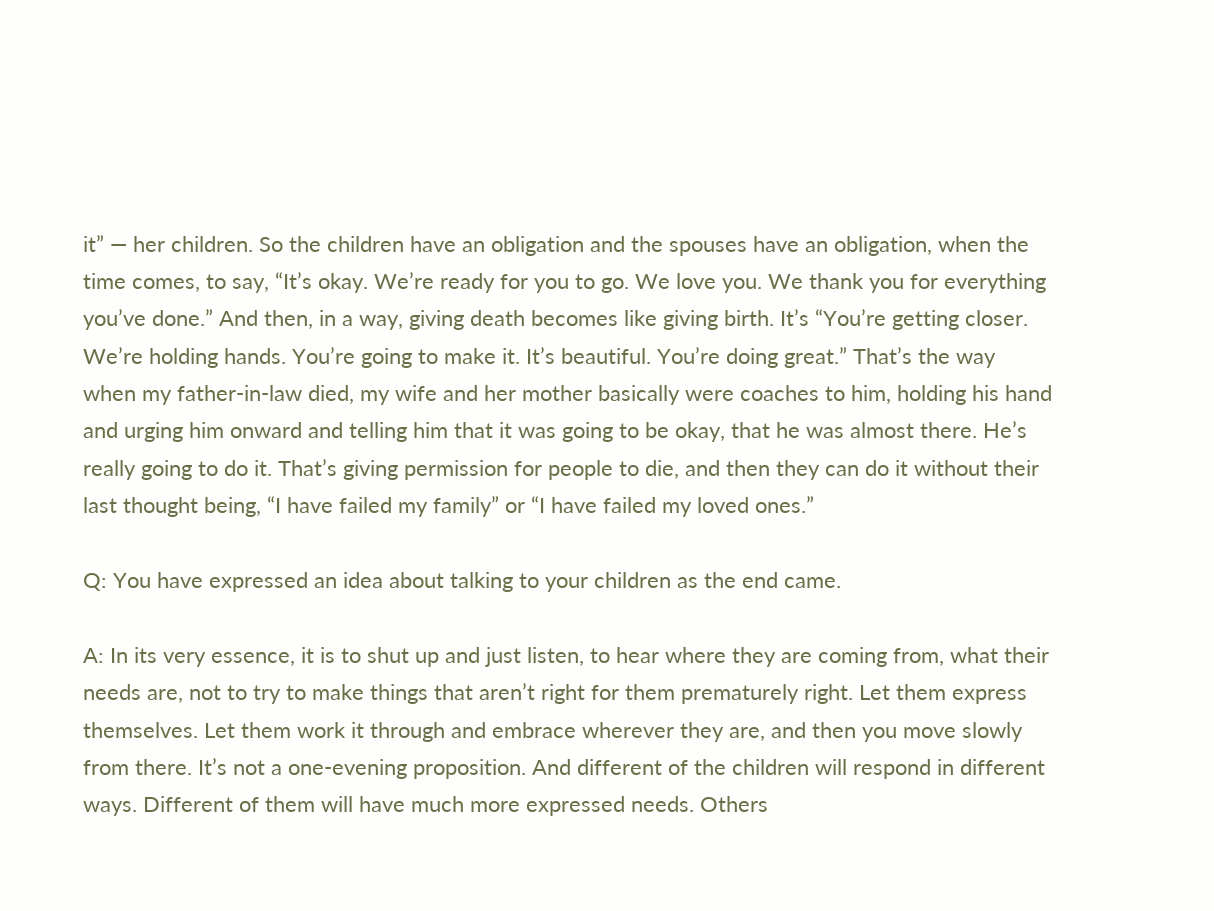it” — her children. So the children have an obligation and the spouses have an obligation, when the time comes, to say, “It’s okay. We’re ready for you to go. We love you. We thank you for everything you’ve done.” And then, in a way, giving death becomes like giving birth. It’s “You’re getting closer. We’re holding hands. You’re going to make it. It’s beautiful. You’re doing great.” That’s the way when my father-in-law died, my wife and her mother basically were coaches to him, holding his hand and urging him onward and telling him that it was going to be okay, that he was almost there. He’s really going to do it. That’s giving permission for people to die, and then they can do it without their last thought being, “I have failed my family” or “I have failed my loved ones.”

Q: You have expressed an idea about talking to your children as the end came.

A: In its very essence, it is to shut up and just listen, to hear where they are coming from, what their needs are, not to try to make things that aren’t right for them prematurely right. Let them express themselves. Let them work it through and embrace wherever they are, and then you move slowly from there. It’s not a one-evening proposition. And different of the children will respond in different ways. Different of them will have much more expressed needs. Others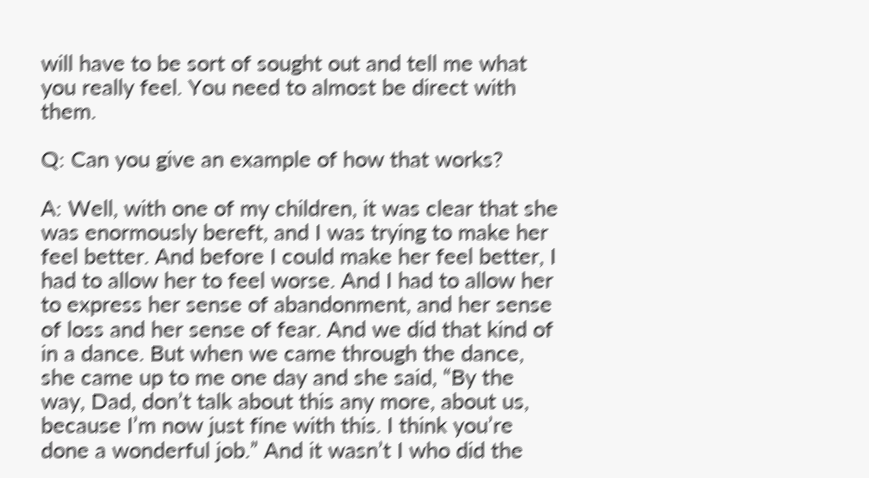will have to be sort of sought out and tell me what you really feel. You need to almost be direct with them.

Q: Can you give an example of how that works?

A: Well, with one of my children, it was clear that she was enormously bereft, and I was trying to make her feel better. And before I could make her feel better, I had to allow her to feel worse. And I had to allow her to express her sense of abandonment, and her sense of loss and her sense of fear. And we did that kind of in a dance. But when we came through the dance, she came up to me one day and she said, “By the way, Dad, don’t talk about this any more, about us, because I’m now just fine with this. I think you’re done a wonderful job.” And it wasn’t I who did the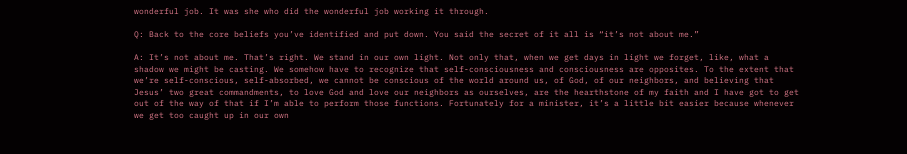wonderful job. It was she who did the wonderful job working it through.

Q: Back to the core beliefs you’ve identified and put down. You said the secret of it all is “it’s not about me.”

A: It’s not about me. That’s right. We stand in our own light. Not only that, when we get days in light we forget, like, what a shadow we might be casting. We somehow have to recognize that self-consciousness and consciousness are opposites. To the extent that we’re self-conscious, self-absorbed, we cannot be conscious of the world around us, of God, of our neighbors, and believing that Jesus’ two great commandments, to love God and love our neighbors as ourselves, are the hearthstone of my faith and I have got to get out of the way of that if I’m able to perform those functions. Fortunately for a minister, it’s a little bit easier because whenever we get too caught up in our own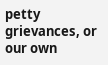petty grievances, or our own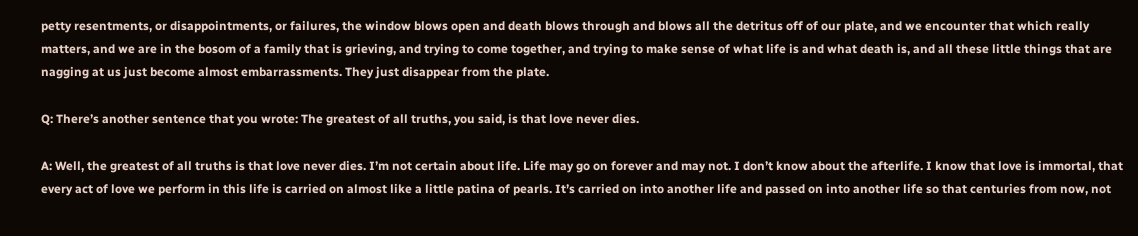petty resentments, or disappointments, or failures, the window blows open and death blows through and blows all the detritus off of our plate, and we encounter that which really matters, and we are in the bosom of a family that is grieving, and trying to come together, and trying to make sense of what life is and what death is, and all these little things that are nagging at us just become almost embarrassments. They just disappear from the plate.

Q: There’s another sentence that you wrote: The greatest of all truths, you said, is that love never dies.

A: Well, the greatest of all truths is that love never dies. I’m not certain about life. Life may go on forever and may not. I don’t know about the afterlife. I know that love is immortal, that every act of love we perform in this life is carried on almost like a little patina of pearls. It’s carried on into another life and passed on into another life so that centuries from now, not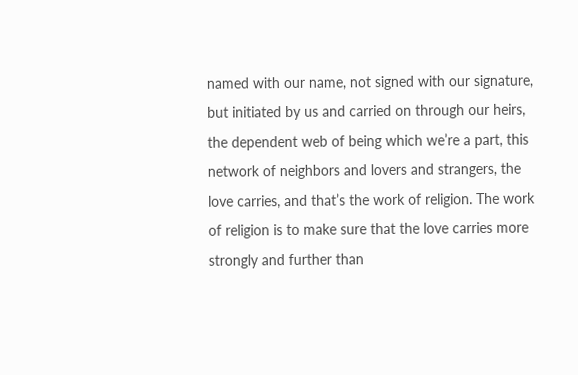named with our name, not signed with our signature, but initiated by us and carried on through our heirs, the dependent web of being which we’re a part, this network of neighbors and lovers and strangers, the love carries, and that’s the work of religion. The work of religion is to make sure that the love carries more strongly and further than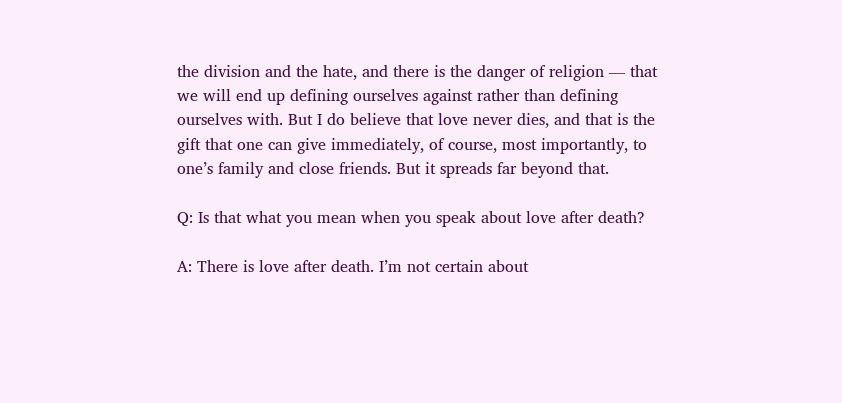the division and the hate, and there is the danger of religion — that we will end up defining ourselves against rather than defining ourselves with. But I do believe that love never dies, and that is the gift that one can give immediately, of course, most importantly, to one’s family and close friends. But it spreads far beyond that.

Q: Is that what you mean when you speak about love after death?

A: There is love after death. I’m not certain about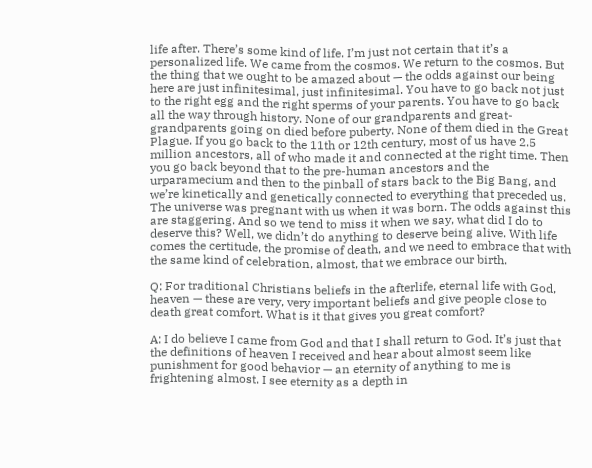life after. There’s some kind of life. I’m just not certain that it’s a personalized life. We came from the cosmos. We return to the cosmos. But the thing that we ought to be amazed about — the odds against our being here are just infinitesimal, just infinitesimal. You have to go back not just to the right egg and the right sperms of your parents. You have to go back all the way through history. None of our grandparents and great-grandparents going on died before puberty. None of them died in the Great Plague. If you go back to the 11th or 12th century, most of us have 2.5 million ancestors, all of who made it and connected at the right time. Then you go back beyond that to the pre-human ancestors and the urparamecium and then to the pinball of stars back to the Big Bang, and we’re kinetically and genetically connected to everything that preceded us. The universe was pregnant with us when it was born. The odds against this are staggering. And so we tend to miss it when we say, what did I do to deserve this? Well, we didn’t do anything to deserve being alive. With life comes the certitude, the promise of death, and we need to embrace that with the same kind of celebration, almost, that we embrace our birth.

Q: For traditional Christians beliefs in the afterlife, eternal life with God, heaven — these are very, very important beliefs and give people close to death great comfort. What is it that gives you great comfort?

A: I do believe I came from God and that I shall return to God. It’s just that the definitions of heaven I received and hear about almost seem like punishment for good behavior — an eternity of anything to me is frightening almost. I see eternity as a depth in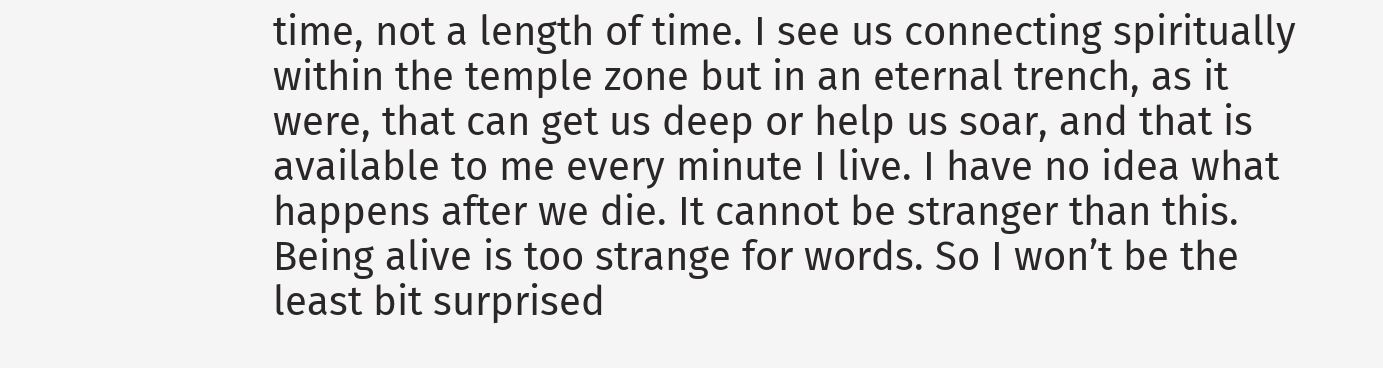time, not a length of time. I see us connecting spiritually within the temple zone but in an eternal trench, as it were, that can get us deep or help us soar, and that is available to me every minute I live. I have no idea what happens after we die. It cannot be stranger than this. Being alive is too strange for words. So I won’t be the least bit surprised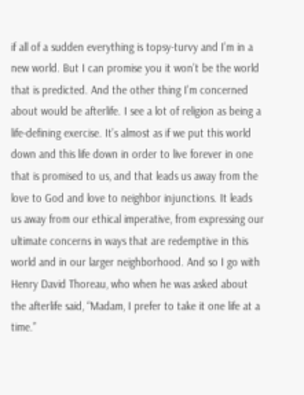if all of a sudden everything is topsy-turvy and I’m in a new world. But I can promise you it won’t be the world that is predicted. And the other thing I’m concerned about would be afterlife. I see a lot of religion as being a life-defining exercise. It’s almost as if we put this world down and this life down in order to live forever in one that is promised to us, and that leads us away from the love to God and love to neighbor injunctions. It leads us away from our ethical imperative, from expressing our ultimate concerns in ways that are redemptive in this world and in our larger neighborhood. And so I go with Henry David Thoreau, who when he was asked about the afterlife said, “Madam, I prefer to take it one life at a time.”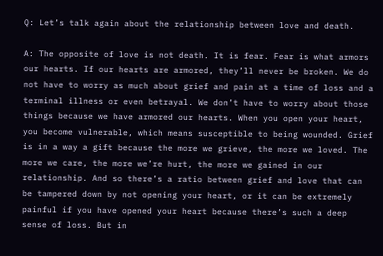Q: Let’s talk again about the relationship between love and death.

A: The opposite of love is not death. It is fear. Fear is what armors our hearts. If our hearts are armored, they’ll never be broken. We do not have to worry as much about grief and pain at a time of loss and a terminal illness or even betrayal. We don’t have to worry about those things because we have armored our hearts. When you open your heart, you become vulnerable, which means susceptible to being wounded. Grief is in a way a gift because the more we grieve, the more we loved. The more we care, the more we’re hurt, the more we gained in our relationship. And so there’s a ratio between grief and love that can be tampered down by not opening your heart, or it can be extremely painful if you have opened your heart because there’s such a deep sense of loss. But in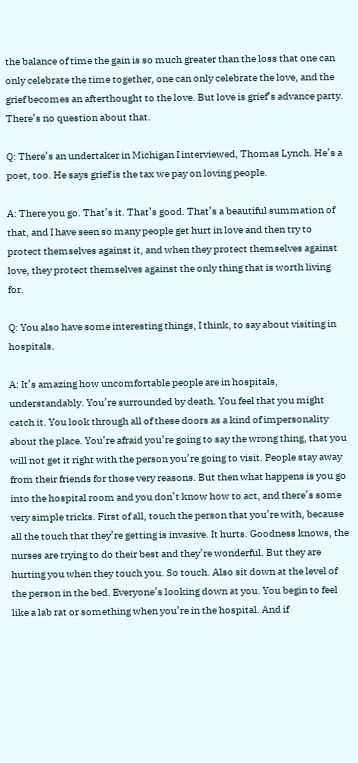the balance of time the gain is so much greater than the loss that one can only celebrate the time together, one can only celebrate the love, and the grief becomes an afterthought to the love. But love is grief’s advance party. There’s no question about that.

Q: There’s an undertaker in Michigan I interviewed, Thomas Lynch. He’s a poet, too. He says grief is the tax we pay on loving people.

A: There you go. That’s it. That’s good. That’s a beautiful summation of that, and I have seen so many people get hurt in love and then try to protect themselves against it, and when they protect themselves against love, they protect themselves against the only thing that is worth living for.

Q: You also have some interesting things, I think, to say about visiting in hospitals.

A: It’s amazing how uncomfortable people are in hospitals, understandably. You’re surrounded by death. You feel that you might catch it. You look through all of these doors as a kind of impersonality about the place. You’re afraid you’re going to say the wrong thing, that you will not get it right with the person you’re going to visit. People stay away from their friends for those very reasons. But then what happens is you go into the hospital room and you don’t know how to act, and there’s some very simple tricks. First of all, touch the person that you’re with, because all the touch that they’re getting is invasive. It hurts. Goodness knows, the nurses are trying to do their best and they’re wonderful. But they are hurting you when they touch you. So touch. Also sit down at the level of the person in the bed. Everyone’s looking down at you. You begin to feel like a lab rat or something when you’re in the hospital. And if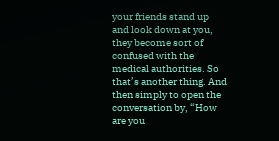your friends stand up and look down at you, they become sort of confused with the medical authorities. So that’s another thing. And then simply to open the conversation by, “How are you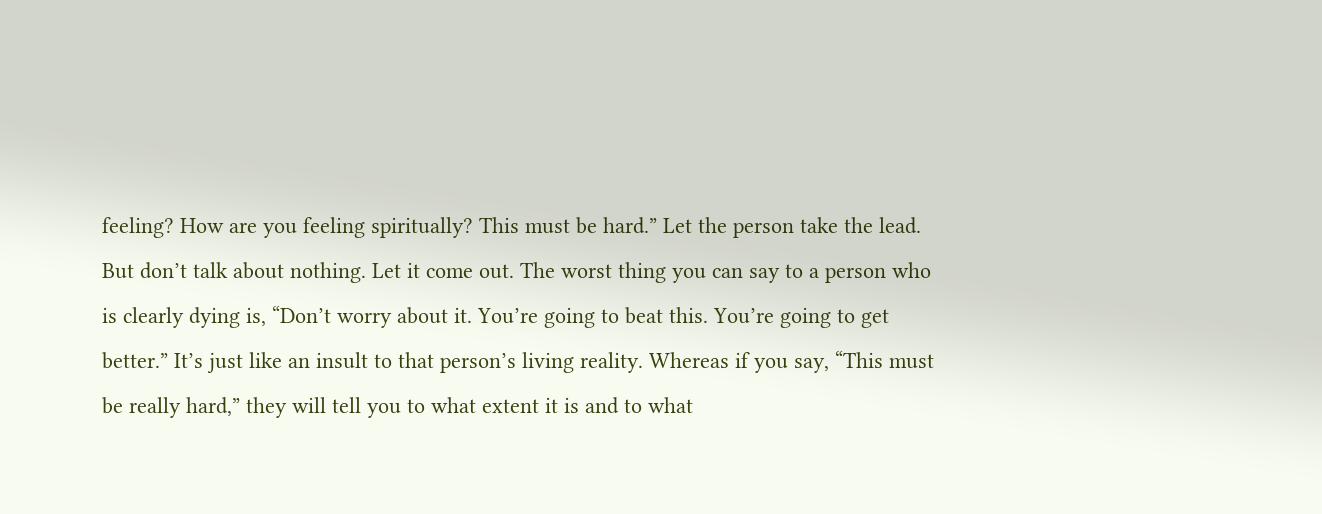feeling? How are you feeling spiritually? This must be hard.” Let the person take the lead. But don’t talk about nothing. Let it come out. The worst thing you can say to a person who is clearly dying is, “Don’t worry about it. You’re going to beat this. You’re going to get better.” It’s just like an insult to that person’s living reality. Whereas if you say, “This must be really hard,” they will tell you to what extent it is and to what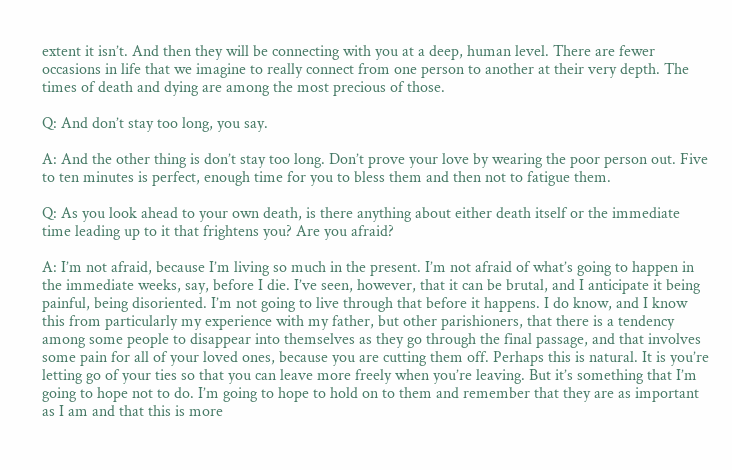extent it isn’t. And then they will be connecting with you at a deep, human level. There are fewer occasions in life that we imagine to really connect from one person to another at their very depth. The times of death and dying are among the most precious of those.

Q: And don’t stay too long, you say.

A: And the other thing is don’t stay too long. Don’t prove your love by wearing the poor person out. Five to ten minutes is perfect, enough time for you to bless them and then not to fatigue them.

Q: As you look ahead to your own death, is there anything about either death itself or the immediate time leading up to it that frightens you? Are you afraid?

A: I’m not afraid, because I’m living so much in the present. I’m not afraid of what’s going to happen in the immediate weeks, say, before I die. I’ve seen, however, that it can be brutal, and I anticipate it being painful, being disoriented. I’m not going to live through that before it happens. I do know, and I know this from particularly my experience with my father, but other parishioners, that there is a tendency among some people to disappear into themselves as they go through the final passage, and that involves some pain for all of your loved ones, because you are cutting them off. Perhaps this is natural. It is you’re letting go of your ties so that you can leave more freely when you’re leaving. But it’s something that I’m going to hope not to do. I’m going to hope to hold on to them and remember that they are as important as I am and that this is more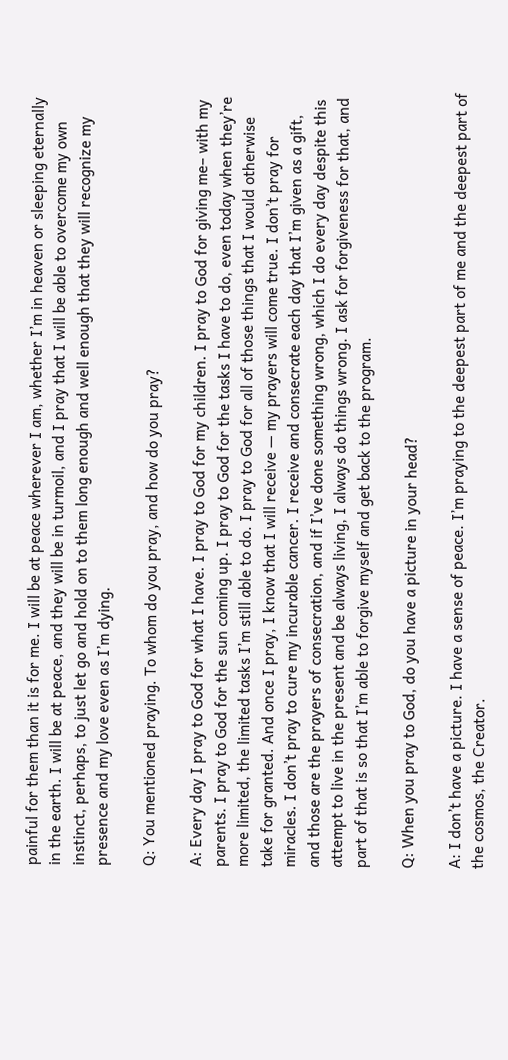painful for them than it is for me. I will be at peace wherever I am, whether I’m in heaven or sleeping eternally in the earth. I will be at peace, and they will be in turmoil, and I pray that I will be able to overcome my own instinct, perhaps, to just let go and hold on to them long enough and well enough that they will recognize my presence and my love even as I’m dying.

Q: You mentioned praying. To whom do you pray, and how do you pray?

A: Every day I pray to God for what I have. I pray to God for my children. I pray to God for giving me– with my parents. I pray to God for the sun coming up. I pray to God for the tasks I have to do, even today when they’re more limited, the limited tasks I’m still able to do. I pray to God for all of those things that I would otherwise take for granted. And once I pray, I know that I will receive — my prayers will come true. I don’t pray for miracles. I don’t pray to cure my incurable cancer. I receive and consecrate each day that I’m given as a gift, and those are the prayers of consecration, and if I’ve done something wrong, which I do every day despite this attempt to live in the present and be always living, I always do things wrong. I ask for forgiveness for that, and part of that is so that I’m able to forgive myself and get back to the program.

Q: When you pray to God, do you have a picture in your head?

A: I don’t have a picture. I have a sense of peace. I’m praying to the deepest part of me and the deepest part of the cosmos, the Creator.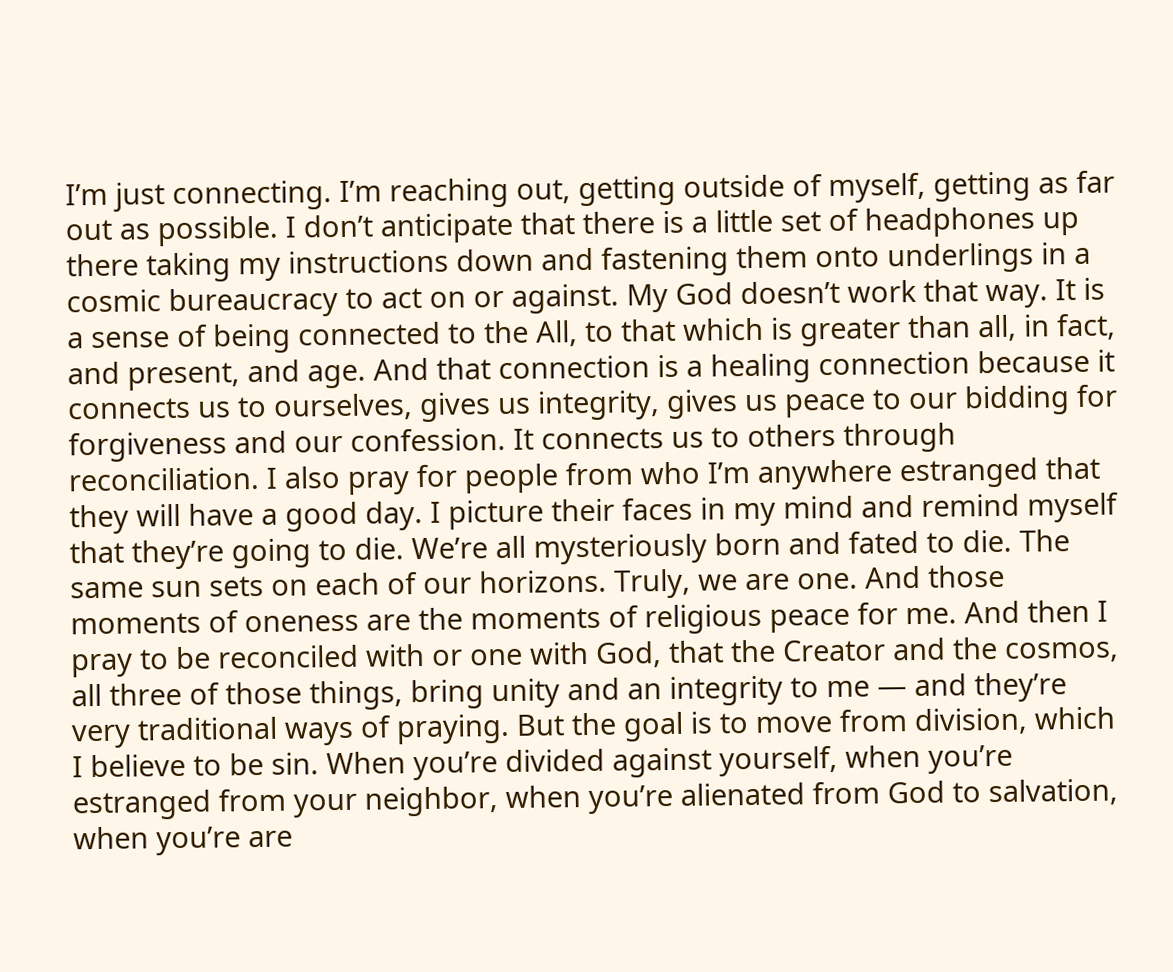I’m just connecting. I’m reaching out, getting outside of myself, getting as far out as possible. I don’t anticipate that there is a little set of headphones up there taking my instructions down and fastening them onto underlings in a cosmic bureaucracy to act on or against. My God doesn’t work that way. It is a sense of being connected to the All, to that which is greater than all, in fact, and present, and age. And that connection is a healing connection because it connects us to ourselves, gives us integrity, gives us peace to our bidding for forgiveness and our confession. It connects us to others through reconciliation. I also pray for people from who I’m anywhere estranged that they will have a good day. I picture their faces in my mind and remind myself that they’re going to die. We’re all mysteriously born and fated to die. The same sun sets on each of our horizons. Truly, we are one. And those moments of oneness are the moments of religious peace for me. And then I pray to be reconciled with or one with God, that the Creator and the cosmos, all three of those things, bring unity and an integrity to me — and they’re very traditional ways of praying. But the goal is to move from division, which I believe to be sin. When you’re divided against yourself, when you’re estranged from your neighbor, when you’re alienated from God to salvation, when you’re are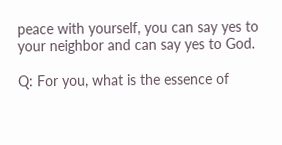peace with yourself, you can say yes to your neighbor and can say yes to God.

Q: For you, what is the essence of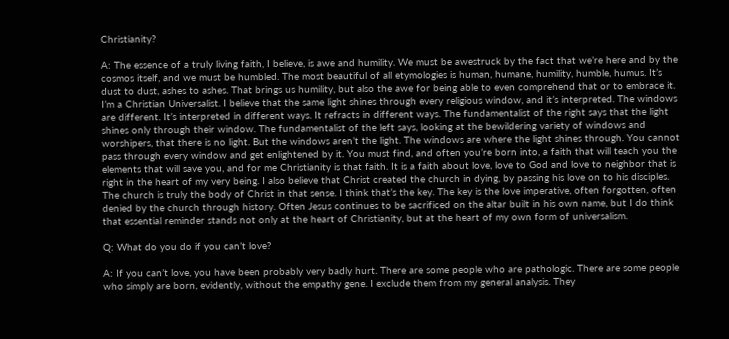Christianity?

A: The essence of a truly living faith, I believe, is awe and humility. We must be awestruck by the fact that we’re here and by the cosmos itself, and we must be humbled. The most beautiful of all etymologies is human, humane, humility, humble, humus. It’s dust to dust, ashes to ashes. That brings us humility, but also the awe for being able to even comprehend that or to embrace it. I’m a Christian Universalist. I believe that the same light shines through every religious window, and it’s interpreted. The windows are different. It’s interpreted in different ways. It refracts in different ways. The fundamentalist of the right says that the light shines only through their window. The fundamentalist of the left says, looking at the bewildering variety of windows and worshipers, that there is no light. But the windows aren’t the light. The windows are where the light shines through. You cannot pass through every window and get enlightened by it. You must find, and often you’re born into, a faith that will teach you the elements that will save you, and for me Christianity is that faith. It is a faith about love, love to God and love to neighbor that is right in the heart of my very being. I also believe that Christ created the church in dying, by passing his love on to his disciples. The church is truly the body of Christ in that sense. I think that’s the key. The key is the love imperative, often forgotten, often denied by the church through history. Often Jesus continues to be sacrificed on the altar built in his own name, but I do think that essential reminder stands not only at the heart of Christianity, but at the heart of my own form of universalism.

Q: What do you do if you can’t love?

A: If you can’t love, you have been probably very badly hurt. There are some people who are pathologic. There are some people who simply are born, evidently, without the empathy gene. I exclude them from my general analysis. They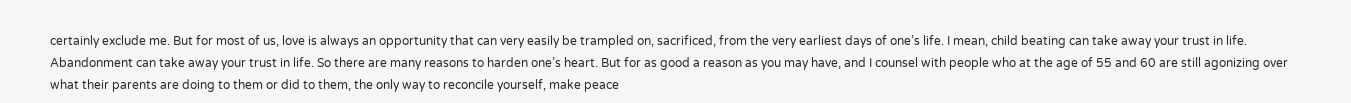certainly exclude me. But for most of us, love is always an opportunity that can very easily be trampled on, sacrificed, from the very earliest days of one’s life. I mean, child beating can take away your trust in life. Abandonment can take away your trust in life. So there are many reasons to harden one’s heart. But for as good a reason as you may have, and I counsel with people who at the age of 55 and 60 are still agonizing over what their parents are doing to them or did to them, the only way to reconcile yourself, make peace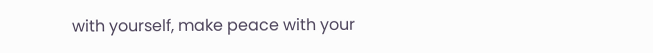with yourself, make peace with your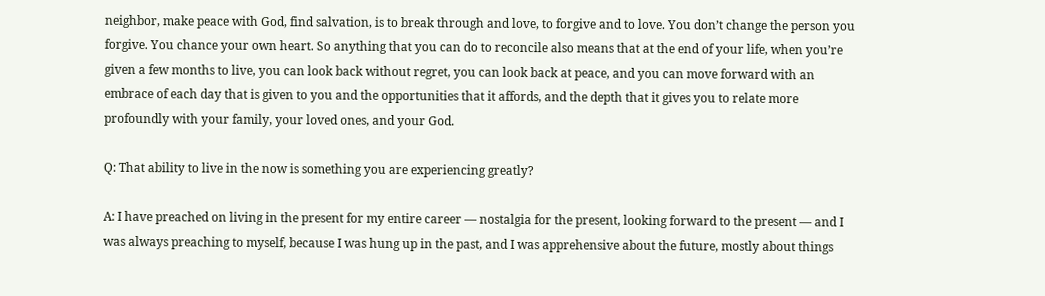neighbor, make peace with God, find salvation, is to break through and love, to forgive and to love. You don’t change the person you forgive. You chance your own heart. So anything that you can do to reconcile also means that at the end of your life, when you’re given a few months to live, you can look back without regret, you can look back at peace, and you can move forward with an embrace of each day that is given to you and the opportunities that it affords, and the depth that it gives you to relate more profoundly with your family, your loved ones, and your God.

Q: That ability to live in the now is something you are experiencing greatly?

A: I have preached on living in the present for my entire career — nostalgia for the present, looking forward to the present — and I was always preaching to myself, because I was hung up in the past, and I was apprehensive about the future, mostly about things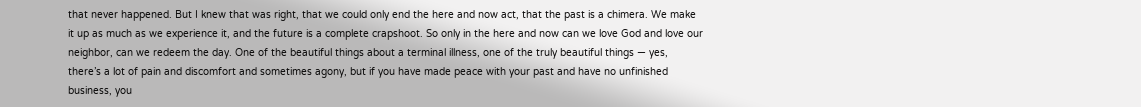that never happened. But I knew that was right, that we could only end the here and now act, that the past is a chimera. We make it up as much as we experience it, and the future is a complete crapshoot. So only in the here and now can we love God and love our neighbor, can we redeem the day. One of the beautiful things about a terminal illness, one of the truly beautiful things — yes, there’s a lot of pain and discomfort and sometimes agony, but if you have made peace with your past and have no unfinished business, you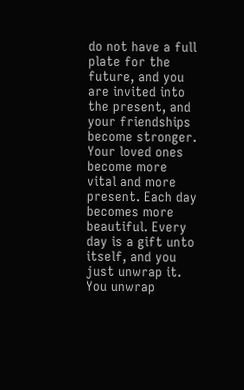do not have a full plate for the future, and you are invited into the present, and your friendships become stronger. Your loved ones become more vital and more present. Each day becomes more beautiful. Every day is a gift unto itself, and you just unwrap it. You unwrap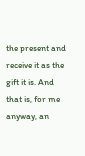the present and receive it as the gift it is. And that is, for me anyway, an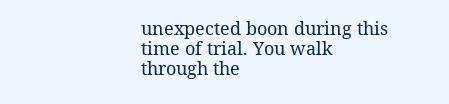unexpected boon during this time of trial. You walk through the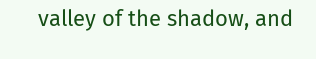valley of the shadow, and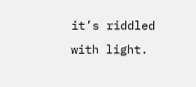it’s riddled with light.